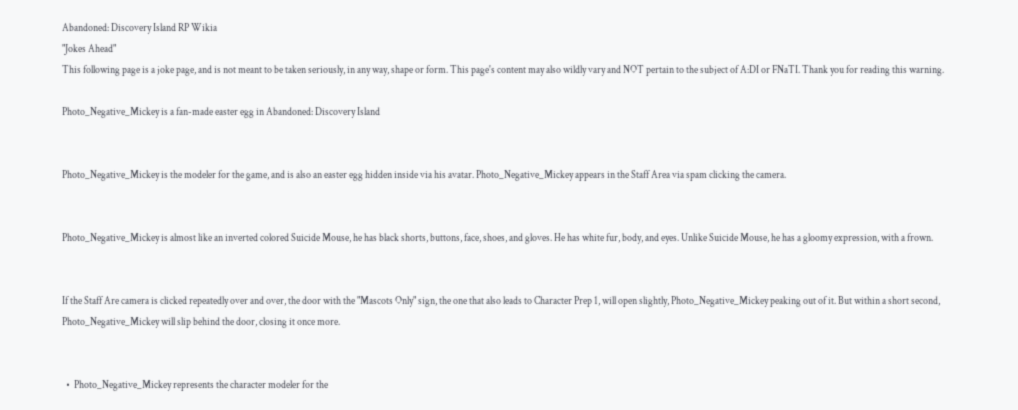Abandoned: Discovery Island RP Wikia
"Jokes Ahead"
This following page is a joke page, and is not meant to be taken seriously, in any way, shape or form. This page's content may also wildly vary and NOT pertain to the subject of A:DI or FNaTI. Thank you for reading this warning.

Photo_Negative_Mickey is a fan-made easter egg in Abandoned: Discovery Island


Photo_Negative_Mickey is the modeler for the game, and is also an easter egg hidden inside via his avatar. Photo_Negative_Mickey appears in the Staff Area via spam clicking the camera.


Photo_Negative_Mickey is almost like an inverted colored Suicide Mouse, he has black shorts, buttons, face, shoes, and gloves. He has white fur, body, and eyes. Unlike Suicide Mouse, he has a gloomy expression, with a frown.


If the Staff Are camera is clicked repeatedly over and over, the door with the "Mascots Only" sign, the one that also leads to Character Prep 1, will open slightly, Photo_Negative_Mickey peaking out of it. But within a short second, Photo_Negative_Mickey will slip behind the door, closing it once more.


  •  Photo_Negative_Mickey represents the character modeler for the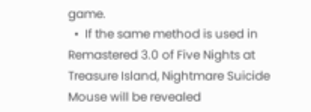game.
  •  If the same method is used in Remastered 3.0 of Five Nights at Treasure Island, Nightmare Suicide Mouse will be revealed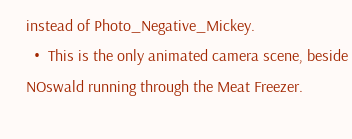instead of Photo_Negative_Mickey.
  •  This is the only animated camera scene, beside NOswald running through the Meat Freezer.